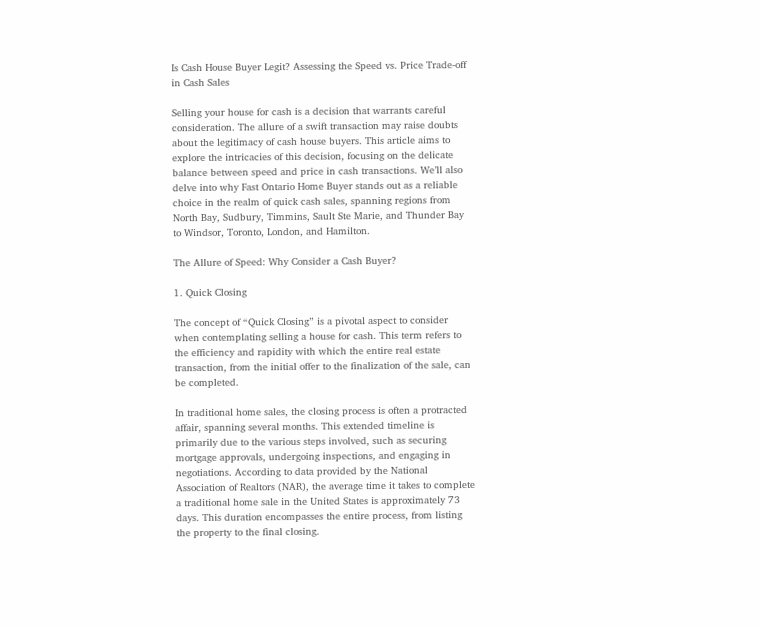Is Cash House Buyer Legit? Assessing the Speed vs. Price Trade-off in Cash Sales

Selling your house for cash is a decision that warrants careful consideration. The allure of a swift transaction may raise doubts about the legitimacy of cash house buyers. This article aims to explore the intricacies of this decision, focusing on the delicate balance between speed and price in cash transactions. We’ll also delve into why Fast Ontario Home Buyer stands out as a reliable choice in the realm of quick cash sales, spanning regions from North Bay, Sudbury, Timmins, Sault Ste Marie, and Thunder Bay to Windsor, Toronto, London, and Hamilton.

The Allure of Speed: Why Consider a Cash Buyer?

1. Quick Closing

The concept of “Quick Closing” is a pivotal aspect to consider when contemplating selling a house for cash. This term refers to the efficiency and rapidity with which the entire real estate transaction, from the initial offer to the finalization of the sale, can be completed.

In traditional home sales, the closing process is often a protracted affair, spanning several months. This extended timeline is primarily due to the various steps involved, such as securing mortgage approvals, undergoing inspections, and engaging in negotiations. According to data provided by the National Association of Realtors (NAR), the average time it takes to complete a traditional home sale in the United States is approximately 73 days. This duration encompasses the entire process, from listing the property to the final closing.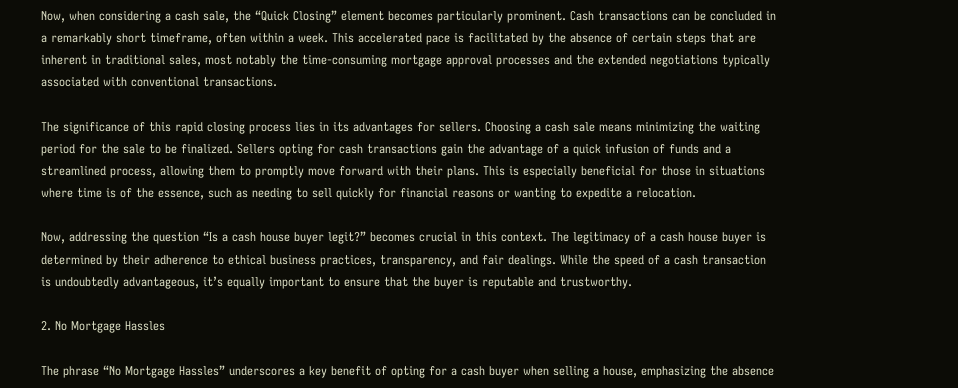Now, when considering a cash sale, the “Quick Closing” element becomes particularly prominent. Cash transactions can be concluded in a remarkably short timeframe, often within a week. This accelerated pace is facilitated by the absence of certain steps that are inherent in traditional sales, most notably the time-consuming mortgage approval processes and the extended negotiations typically associated with conventional transactions.

The significance of this rapid closing process lies in its advantages for sellers. Choosing a cash sale means minimizing the waiting period for the sale to be finalized. Sellers opting for cash transactions gain the advantage of a quick infusion of funds and a streamlined process, allowing them to promptly move forward with their plans. This is especially beneficial for those in situations where time is of the essence, such as needing to sell quickly for financial reasons or wanting to expedite a relocation.

Now, addressing the question “Is a cash house buyer legit?” becomes crucial in this context. The legitimacy of a cash house buyer is determined by their adherence to ethical business practices, transparency, and fair dealings. While the speed of a cash transaction is undoubtedly advantageous, it’s equally important to ensure that the buyer is reputable and trustworthy.

2. No Mortgage Hassles

The phrase “No Mortgage Hassles” underscores a key benefit of opting for a cash buyer when selling a house, emphasizing the absence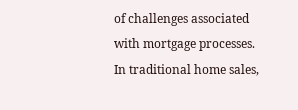of challenges associated with mortgage processes. In traditional home sales,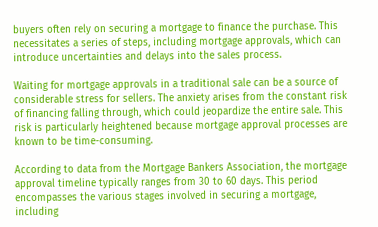buyers often rely on securing a mortgage to finance the purchase. This necessitates a series of steps, including mortgage approvals, which can introduce uncertainties and delays into the sales process.

Waiting for mortgage approvals in a traditional sale can be a source of considerable stress for sellers. The anxiety arises from the constant risk of financing falling through, which could jeopardize the entire sale. This risk is particularly heightened because mortgage approval processes are known to be time-consuming.

According to data from the Mortgage Bankers Association, the mortgage approval timeline typically ranges from 30 to 60 days. This period encompasses the various stages involved in securing a mortgage, including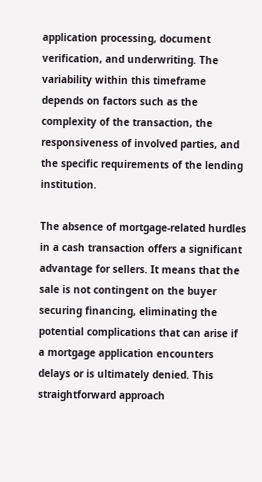application processing, document verification, and underwriting. The variability within this timeframe depends on factors such as the complexity of the transaction, the responsiveness of involved parties, and the specific requirements of the lending institution.

The absence of mortgage-related hurdles in a cash transaction offers a significant advantage for sellers. It means that the sale is not contingent on the buyer securing financing, eliminating the potential complications that can arise if a mortgage application encounters delays or is ultimately denied. This straightforward approach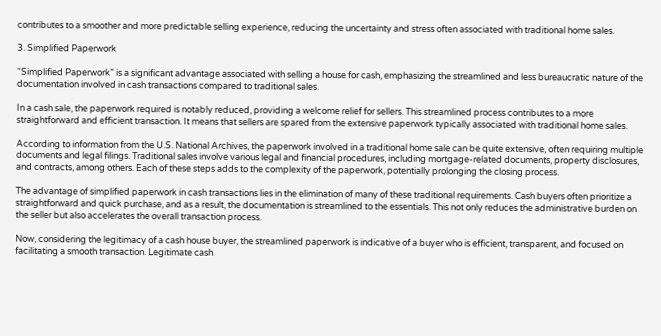contributes to a smoother and more predictable selling experience, reducing the uncertainty and stress often associated with traditional home sales.

3. Simplified Paperwork

“Simplified Paperwork” is a significant advantage associated with selling a house for cash, emphasizing the streamlined and less bureaucratic nature of the documentation involved in cash transactions compared to traditional sales.

In a cash sale, the paperwork required is notably reduced, providing a welcome relief for sellers. This streamlined process contributes to a more straightforward and efficient transaction. It means that sellers are spared from the extensive paperwork typically associated with traditional home sales.

According to information from the U.S. National Archives, the paperwork involved in a traditional home sale can be quite extensive, often requiring multiple documents and legal filings. Traditional sales involve various legal and financial procedures, including mortgage-related documents, property disclosures, and contracts, among others. Each of these steps adds to the complexity of the paperwork, potentially prolonging the closing process.

The advantage of simplified paperwork in cash transactions lies in the elimination of many of these traditional requirements. Cash buyers often prioritize a straightforward and quick purchase, and as a result, the documentation is streamlined to the essentials. This not only reduces the administrative burden on the seller but also accelerates the overall transaction process.

Now, considering the legitimacy of a cash house buyer, the streamlined paperwork is indicative of a buyer who is efficient, transparent, and focused on facilitating a smooth transaction. Legitimate cash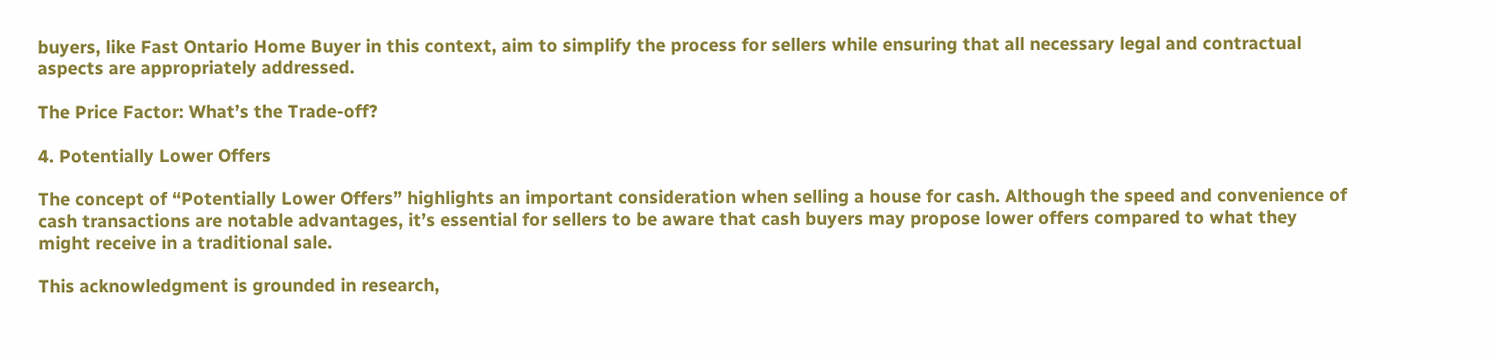buyers, like Fast Ontario Home Buyer in this context, aim to simplify the process for sellers while ensuring that all necessary legal and contractual aspects are appropriately addressed.

The Price Factor: What’s the Trade-off?

4. Potentially Lower Offers

The concept of “Potentially Lower Offers” highlights an important consideration when selling a house for cash. Although the speed and convenience of cash transactions are notable advantages, it’s essential for sellers to be aware that cash buyers may propose lower offers compared to what they might receive in a traditional sale.

This acknowledgment is grounded in research,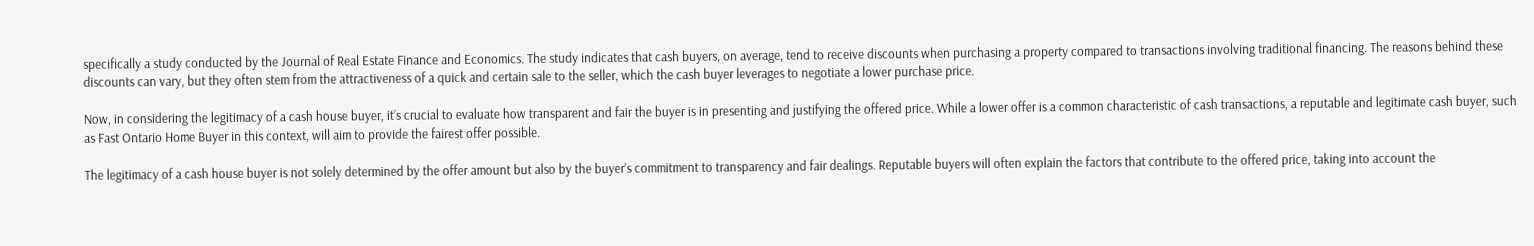specifically a study conducted by the Journal of Real Estate Finance and Economics. The study indicates that cash buyers, on average, tend to receive discounts when purchasing a property compared to transactions involving traditional financing. The reasons behind these discounts can vary, but they often stem from the attractiveness of a quick and certain sale to the seller, which the cash buyer leverages to negotiate a lower purchase price.

Now, in considering the legitimacy of a cash house buyer, it’s crucial to evaluate how transparent and fair the buyer is in presenting and justifying the offered price. While a lower offer is a common characteristic of cash transactions, a reputable and legitimate cash buyer, such as Fast Ontario Home Buyer in this context, will aim to provide the fairest offer possible.

The legitimacy of a cash house buyer is not solely determined by the offer amount but also by the buyer’s commitment to transparency and fair dealings. Reputable buyers will often explain the factors that contribute to the offered price, taking into account the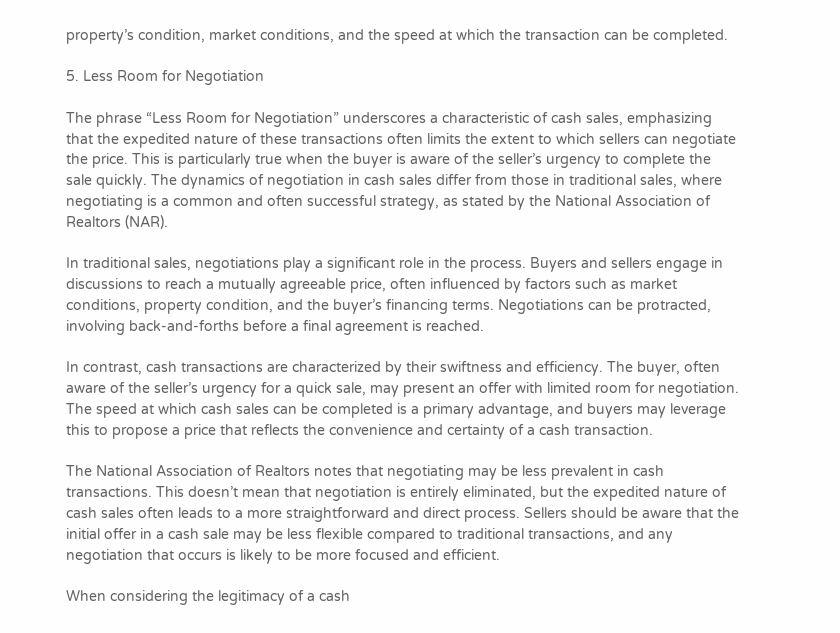property’s condition, market conditions, and the speed at which the transaction can be completed.

5. Less Room for Negotiation

The phrase “Less Room for Negotiation” underscores a characteristic of cash sales, emphasizing that the expedited nature of these transactions often limits the extent to which sellers can negotiate the price. This is particularly true when the buyer is aware of the seller’s urgency to complete the sale quickly. The dynamics of negotiation in cash sales differ from those in traditional sales, where negotiating is a common and often successful strategy, as stated by the National Association of Realtors (NAR).

In traditional sales, negotiations play a significant role in the process. Buyers and sellers engage in discussions to reach a mutually agreeable price, often influenced by factors such as market conditions, property condition, and the buyer’s financing terms. Negotiations can be protracted, involving back-and-forths before a final agreement is reached.

In contrast, cash transactions are characterized by their swiftness and efficiency. The buyer, often aware of the seller’s urgency for a quick sale, may present an offer with limited room for negotiation. The speed at which cash sales can be completed is a primary advantage, and buyers may leverage this to propose a price that reflects the convenience and certainty of a cash transaction.

The National Association of Realtors notes that negotiating may be less prevalent in cash transactions. This doesn’t mean that negotiation is entirely eliminated, but the expedited nature of cash sales often leads to a more straightforward and direct process. Sellers should be aware that the initial offer in a cash sale may be less flexible compared to traditional transactions, and any negotiation that occurs is likely to be more focused and efficient.

When considering the legitimacy of a cash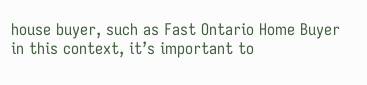house buyer, such as Fast Ontario Home Buyer in this context, it’s important to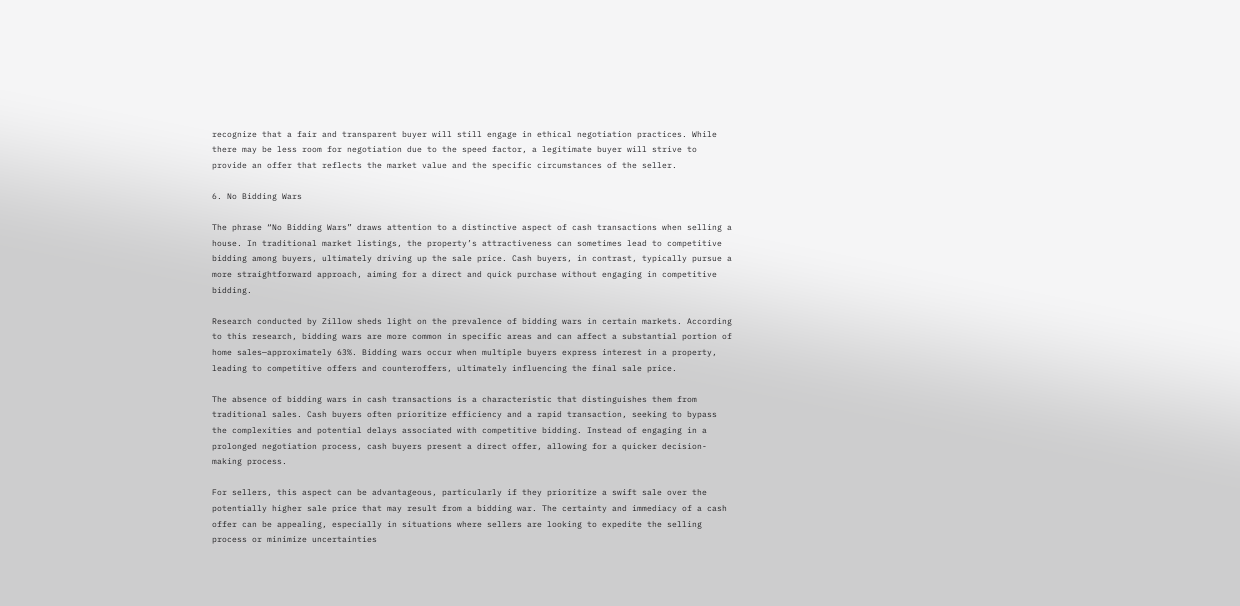recognize that a fair and transparent buyer will still engage in ethical negotiation practices. While there may be less room for negotiation due to the speed factor, a legitimate buyer will strive to provide an offer that reflects the market value and the specific circumstances of the seller.

6. No Bidding Wars

The phrase “No Bidding Wars” draws attention to a distinctive aspect of cash transactions when selling a house. In traditional market listings, the property’s attractiveness can sometimes lead to competitive bidding among buyers, ultimately driving up the sale price. Cash buyers, in contrast, typically pursue a more straightforward approach, aiming for a direct and quick purchase without engaging in competitive bidding.

Research conducted by Zillow sheds light on the prevalence of bidding wars in certain markets. According to this research, bidding wars are more common in specific areas and can affect a substantial portion of home sales—approximately 63%. Bidding wars occur when multiple buyers express interest in a property, leading to competitive offers and counteroffers, ultimately influencing the final sale price.

The absence of bidding wars in cash transactions is a characteristic that distinguishes them from traditional sales. Cash buyers often prioritize efficiency and a rapid transaction, seeking to bypass the complexities and potential delays associated with competitive bidding. Instead of engaging in a prolonged negotiation process, cash buyers present a direct offer, allowing for a quicker decision-making process.

For sellers, this aspect can be advantageous, particularly if they prioritize a swift sale over the potentially higher sale price that may result from a bidding war. The certainty and immediacy of a cash offer can be appealing, especially in situations where sellers are looking to expedite the selling process or minimize uncertainties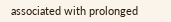associated with prolonged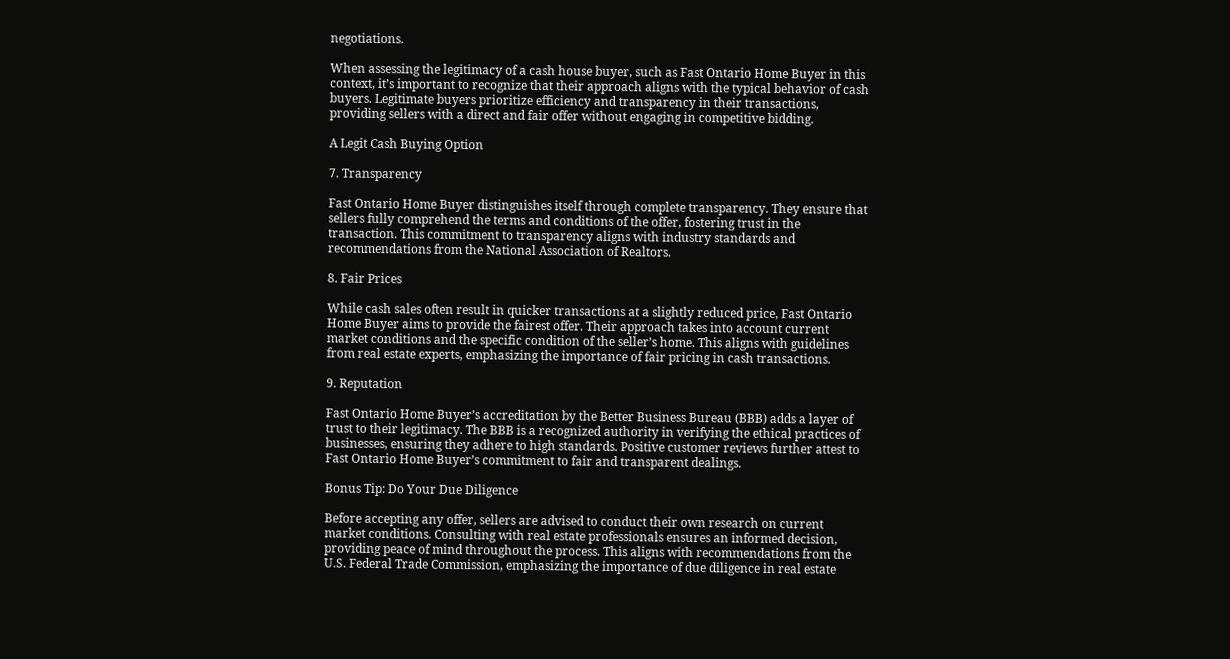negotiations.

When assessing the legitimacy of a cash house buyer, such as Fast Ontario Home Buyer in this context, it’s important to recognize that their approach aligns with the typical behavior of cash buyers. Legitimate buyers prioritize efficiency and transparency in their transactions, providing sellers with a direct and fair offer without engaging in competitive bidding.

A Legit Cash Buying Option

7. Transparency

Fast Ontario Home Buyer distinguishes itself through complete transparency. They ensure that sellers fully comprehend the terms and conditions of the offer, fostering trust in the transaction. This commitment to transparency aligns with industry standards and recommendations from the National Association of Realtors.

8. Fair Prices

While cash sales often result in quicker transactions at a slightly reduced price, Fast Ontario Home Buyer aims to provide the fairest offer. Their approach takes into account current market conditions and the specific condition of the seller’s home. This aligns with guidelines from real estate experts, emphasizing the importance of fair pricing in cash transactions.

9. Reputation

Fast Ontario Home Buyer’s accreditation by the Better Business Bureau (BBB) adds a layer of trust to their legitimacy. The BBB is a recognized authority in verifying the ethical practices of businesses, ensuring they adhere to high standards. Positive customer reviews further attest to Fast Ontario Home Buyer’s commitment to fair and transparent dealings.

Bonus Tip: Do Your Due Diligence

Before accepting any offer, sellers are advised to conduct their own research on current market conditions. Consulting with real estate professionals ensures an informed decision, providing peace of mind throughout the process. This aligns with recommendations from the U.S. Federal Trade Commission, emphasizing the importance of due diligence in real estate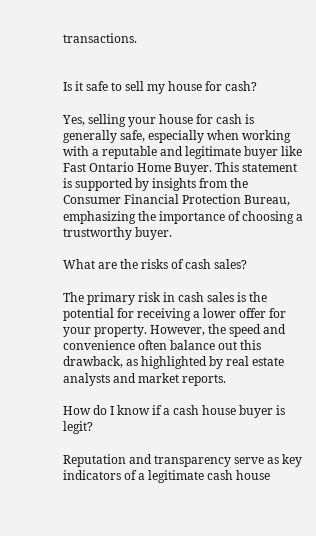transactions.


Is it safe to sell my house for cash?

Yes, selling your house for cash is generally safe, especially when working with a reputable and legitimate buyer like Fast Ontario Home Buyer. This statement is supported by insights from the Consumer Financial Protection Bureau, emphasizing the importance of choosing a trustworthy buyer.

What are the risks of cash sales?

The primary risk in cash sales is the potential for receiving a lower offer for your property. However, the speed and convenience often balance out this drawback, as highlighted by real estate analysts and market reports.

How do I know if a cash house buyer is legit?

Reputation and transparency serve as key indicators of a legitimate cash house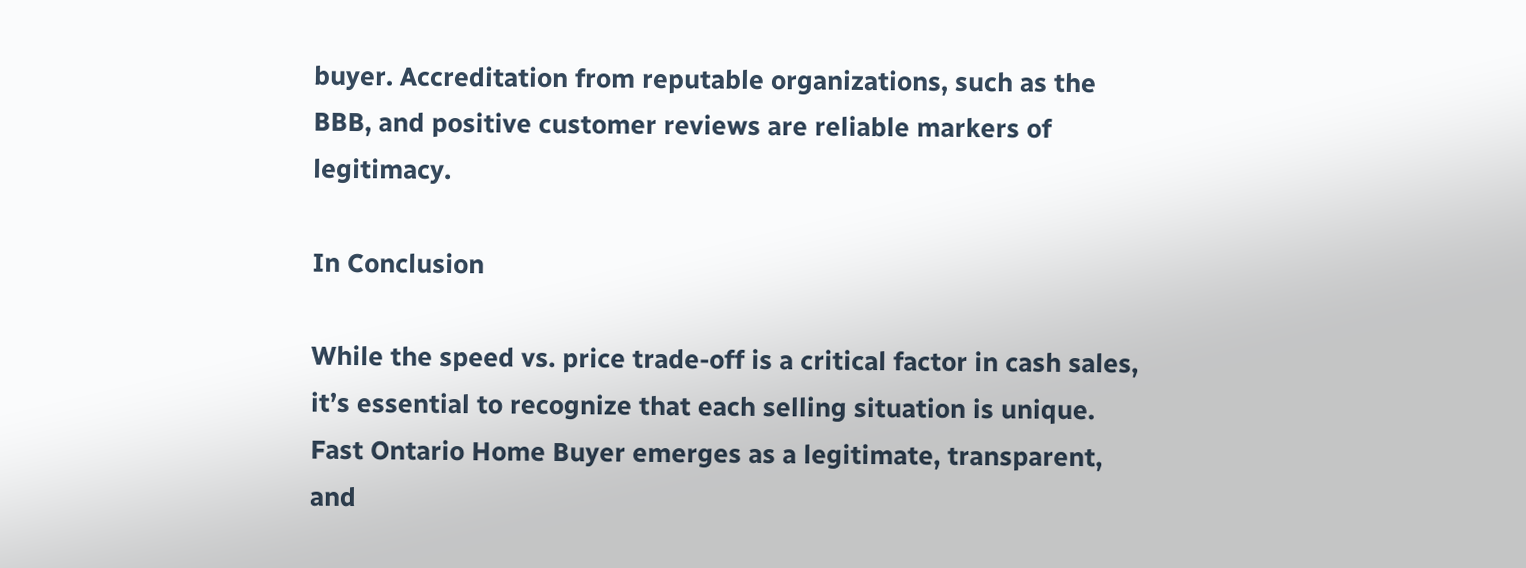buyer. Accreditation from reputable organizations, such as the BBB, and positive customer reviews are reliable markers of legitimacy.

In Conclusion

While the speed vs. price trade-off is a critical factor in cash sales, it’s essential to recognize that each selling situation is unique. Fast Ontario Home Buyer emerges as a legitimate, transparent, and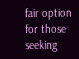fair option for those seeking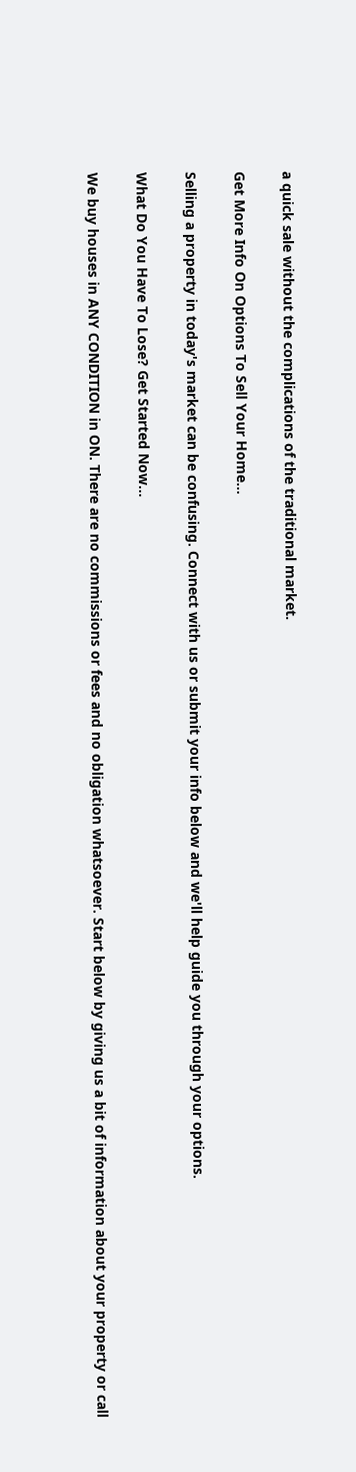a quick sale without the complications of the traditional market.

Get More Info On Options To Sell Your Home...

Selling a property in today's market can be confusing. Connect with us or submit your info below and we'll help guide you through your options.

What Do You Have To Lose? Get Started Now...

We buy houses in ANY CONDITION in ON. There are no commissions or fees and no obligation whatsoever. Start below by giving us a bit of information about your property or call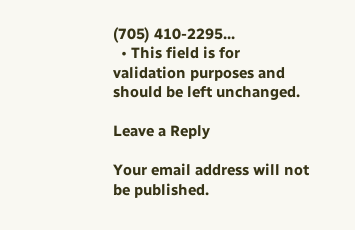(705) 410-2295...
  • This field is for validation purposes and should be left unchanged.

Leave a Reply

Your email address will not be published.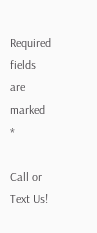Required fields are marked *

Call or Text Us!